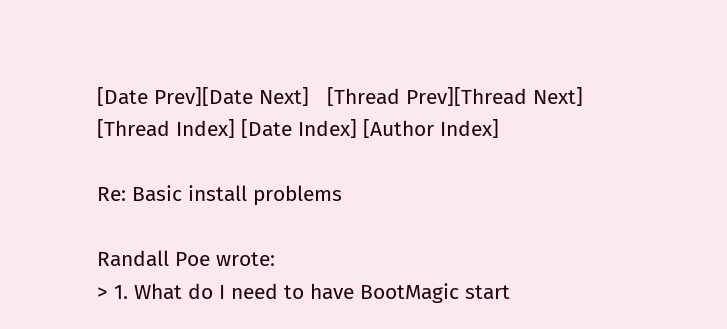[Date Prev][Date Next]   [Thread Prev][Thread Next]   [Thread Index] [Date Index] [Author Index]

Re: Basic install problems

Randall Poe wrote:
> 1. What do I need to have BootMagic start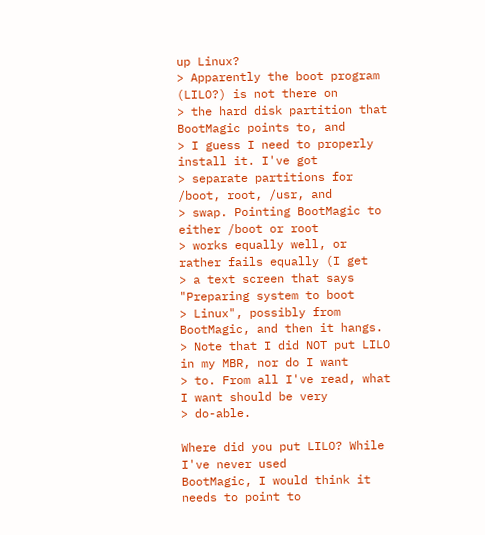up Linux?
> Apparently the boot program (LILO?) is not there on
> the hard disk partition that BootMagic points to, and
> I guess I need to properly install it. I've got
> separate partitions for /boot, root, /usr, and
> swap. Pointing BootMagic to either /boot or root
> works equally well, or rather fails equally (I get
> a text screen that says "Preparing system to boot
> Linux", possibly from BootMagic, and then it hangs.
> Note that I did NOT put LILO in my MBR, nor do I want
> to. From all I've read, what I want should be very
> do-able.

Where did you put LILO? While I've never used
BootMagic, I would think it needs to point to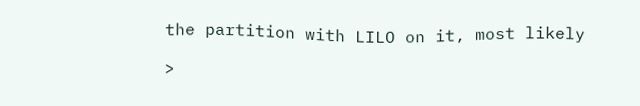the partition with LILO on it, most likely

>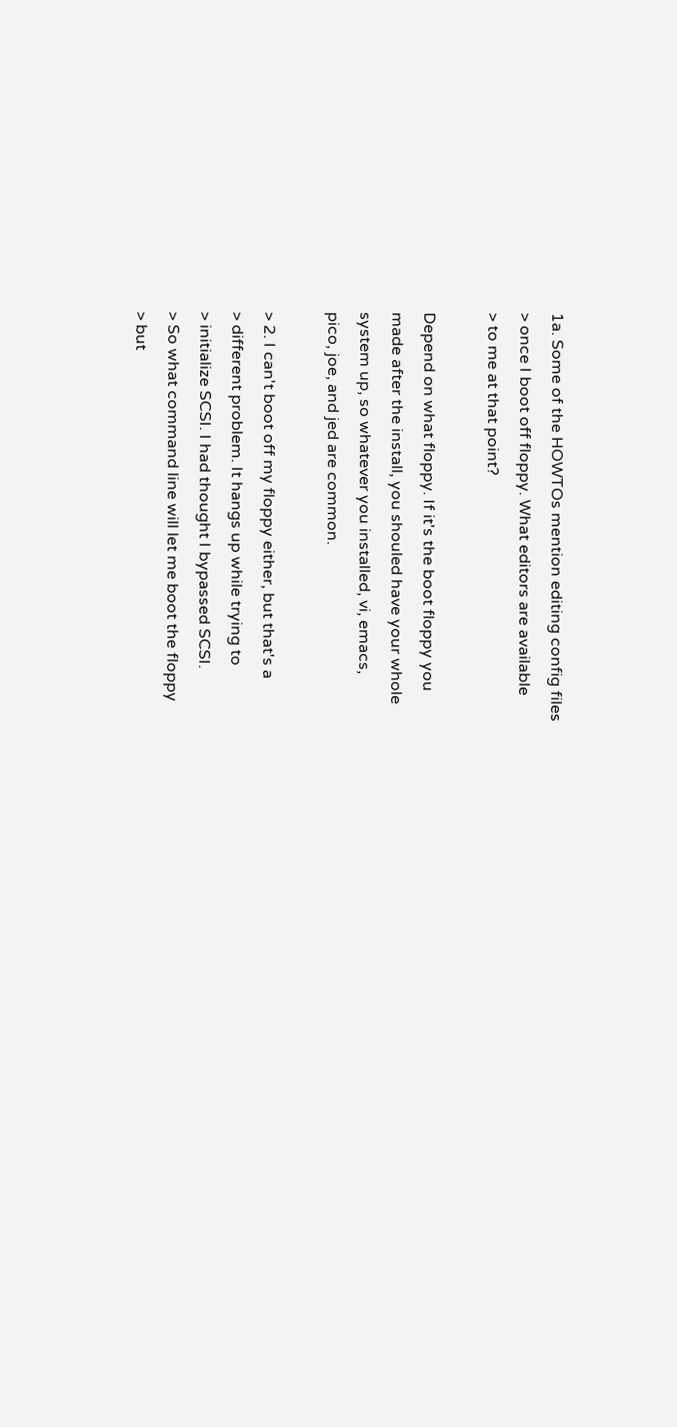1a. Some of the HOWTOs mention editing config files
> once I boot off floppy. What editors are available
> to me at that point?

Depend on what floppy. If it's the boot floppy you
made after the install, you shouled have your whole
system up, so whatever you installed, vi, emacs,
pico, joe, and jed are common.

> 2. I can't boot off my floppy either, but that's a
> different problem. It hangs up while trying to
> initialize SCSI. I had thought I bypassed SCSI.
> So what command line will let me boot the floppy
> but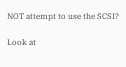NOT attempt to use the SCSI?

Look at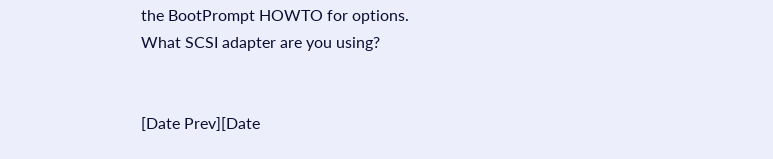the BootPrompt HOWTO for options.
What SCSI adapter are you using?


[Date Prev][Date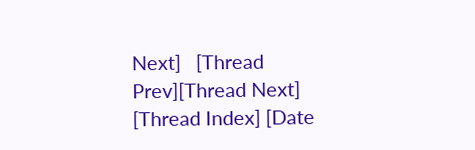Next]   [Thread Prev][Thread Next]   [Thread Index] [Date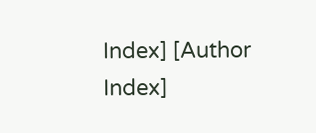Index] [Author Index]